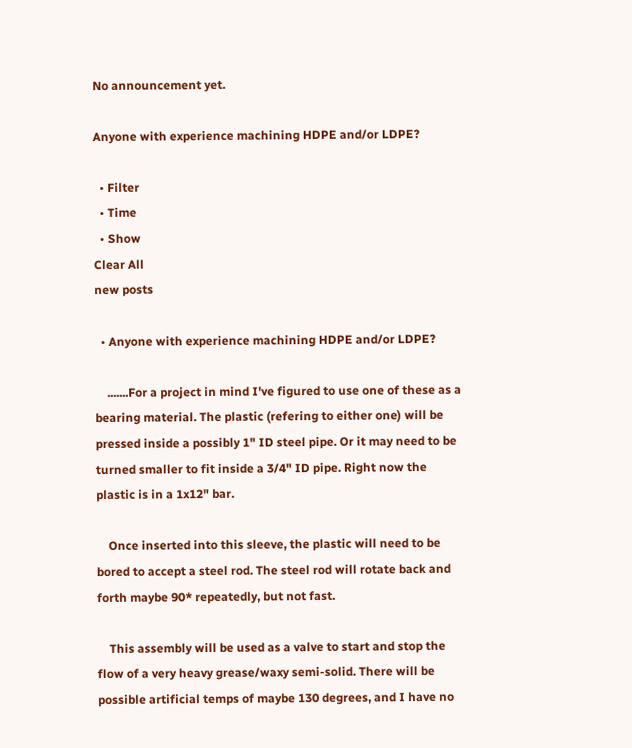No announcement yet.

Anyone with experience machining HDPE and/or LDPE?

  • Filter
  • Time
  • Show
Clear All
new posts

  • Anyone with experience machining HDPE and/or LDPE?

    .......For a project in mind I've figured to use one of these as a bearing material. The plastic (refering to either one) will be pressed inside a possibly 1" ID steel pipe. Or it may need to be turned smaller to fit inside a 3/4" ID pipe. Right now the plastic is in a 1x12" bar.

    Once inserted into this sleeve, the plastic will need to be bored to accept a steel rod. The steel rod will rotate back and forth maybe 90* repeatedly, but not fast.

    This assembly will be used as a valve to start and stop the flow of a very heavy grease/waxy semi-solid. There will be possible artificial temps of maybe 130 degrees, and I have no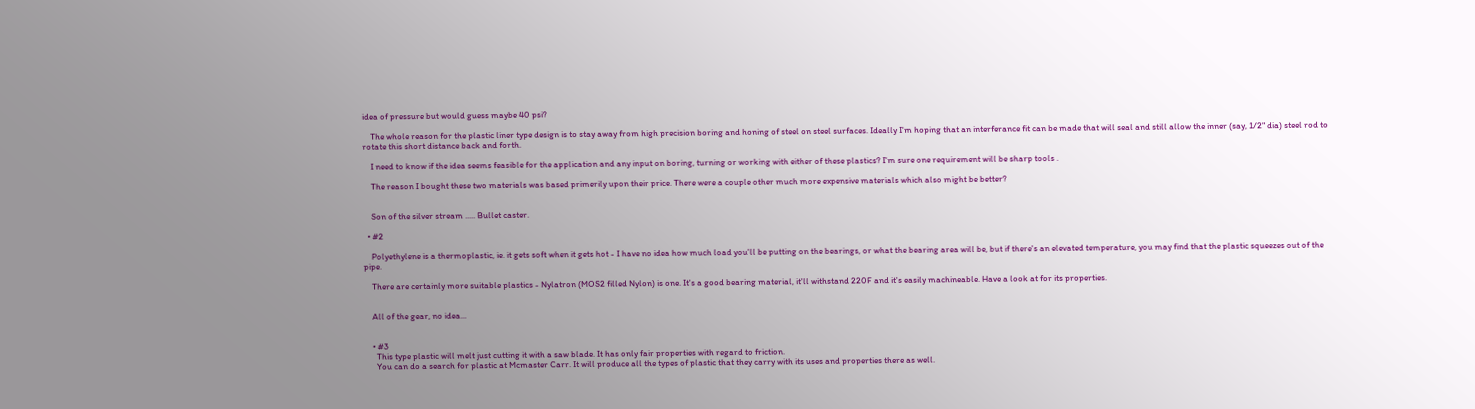idea of pressure but would guess maybe 40 psi?

    The whole reason for the plastic liner type design is to stay away from high precision boring and honing of steel on steel surfaces. Ideally I'm hoping that an interferance fit can be made that will seal and still allow the inner (say, 1/2" dia) steel rod to rotate this short distance back and forth.

    I need to know if the idea seems feasible for the application and any input on boring, turning or working with either of these plastics? I'm sure one requirement will be sharp tools .

    The reason I bought these two materials was based primerily upon their price. There were a couple other much more expensive materials which also might be better?


    Son of the silver stream ..... Bullet caster.

  • #2

    Polyethylene is a thermoplastic, ie. it gets soft when it gets hot - I have no idea how much load you'll be putting on the bearings, or what the bearing area will be, but if there's an elevated temperature, you may find that the plastic squeezes out of the pipe.

    There are certainly more suitable plastics - Nylatron (MOS2 filled Nylon) is one. It's a good bearing material, it'll withstand 220F and it's easily machineable. Have a look at for its properties.


    All of the gear, no idea...


    • #3
      This type plastic will melt just cutting it with a saw blade. It has only fair properties with regard to friction.
      You can do a search for plastic at Mcmaster Carr. It will produce all the types of plastic that they carry with its uses and properties there as well.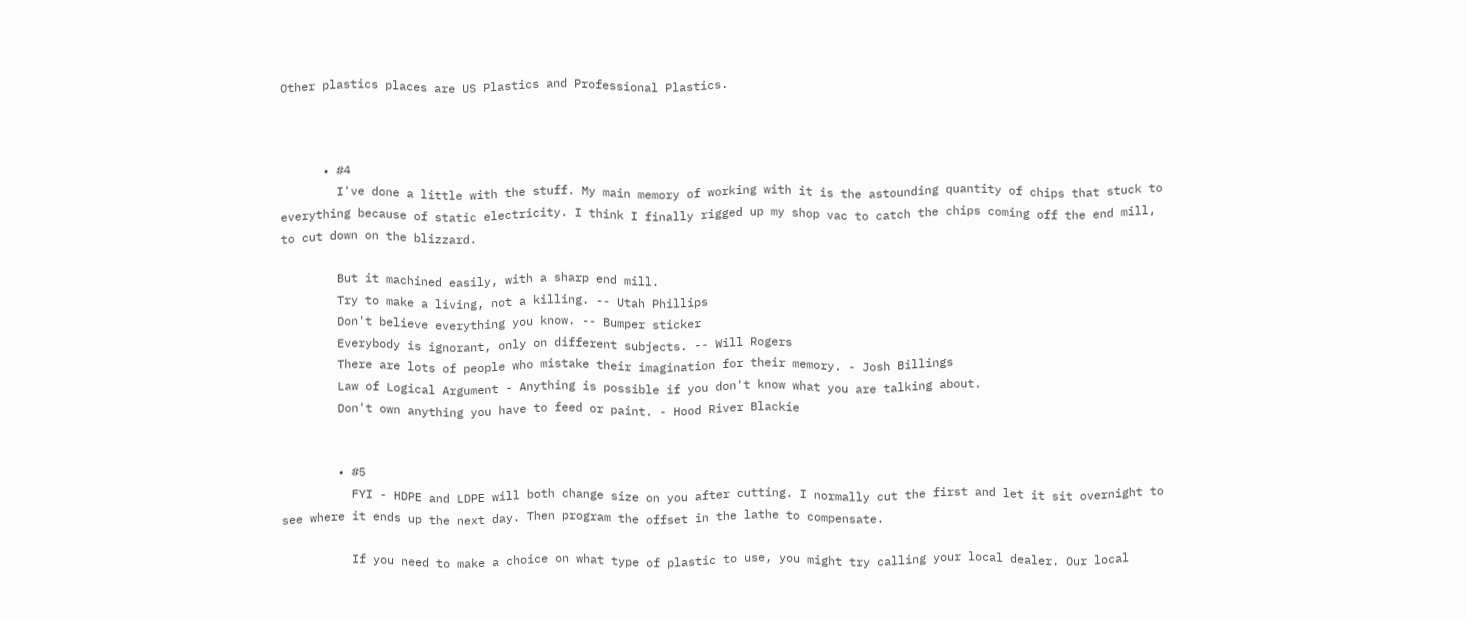Other plastics places are US Plastics and Professional Plastics.



      • #4
        I've done a little with the stuff. My main memory of working with it is the astounding quantity of chips that stuck to everything because of static electricity. I think I finally rigged up my shop vac to catch the chips coming off the end mill, to cut down on the blizzard.

        But it machined easily, with a sharp end mill.
        Try to make a living, not a killing. -- Utah Phillips
        Don't believe everything you know. -- Bumper sticker
        Everybody is ignorant, only on different subjects. -- Will Rogers
        There are lots of people who mistake their imagination for their memory. - Josh Billings
        Law of Logical Argument - Anything is possible if you don't know what you are talking about.
        Don't own anything you have to feed or paint. - Hood River Blackie


        • #5
          FYI - HDPE and LDPE will both change size on you after cutting. I normally cut the first and let it sit overnight to see where it ends up the next day. Then program the offset in the lathe to compensate.

          If you need to make a choice on what type of plastic to use, you might try calling your local dealer. Our local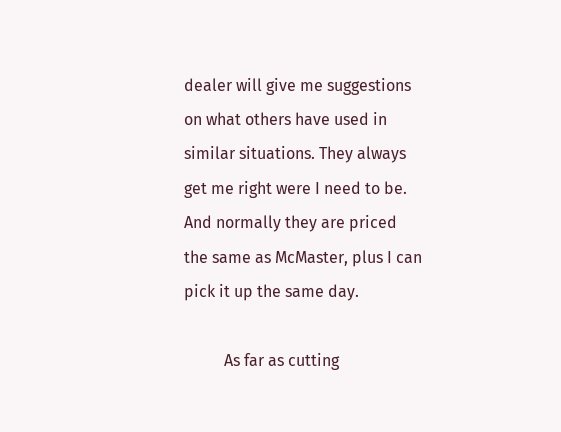dealer will give me suggestions on what others have used in similar situations. They always get me right were I need to be. And normally they are priced the same as McMaster, plus I can pick it up the same day.

          As far as cutting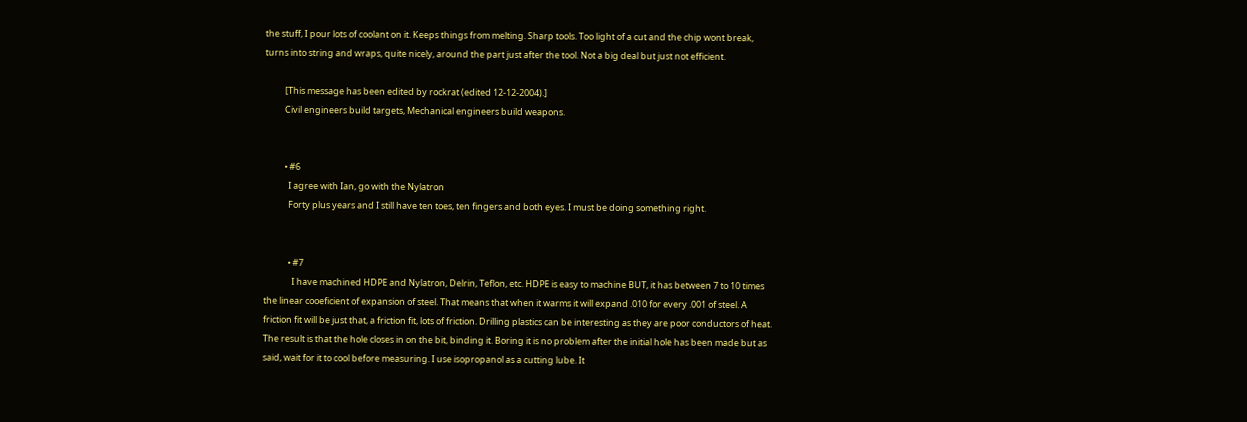the stuff, I pour lots of coolant on it. Keeps things from melting. Sharp tools. Too light of a cut and the chip wont break, turns into string and wraps, quite nicely, around the part just after the tool. Not a big deal but just not efficient.

          [This message has been edited by rockrat (edited 12-12-2004).]
          Civil engineers build targets, Mechanical engineers build weapons.


          • #6
            I agree with Ian, go with the Nylatron
            Forty plus years and I still have ten toes, ten fingers and both eyes. I must be doing something right.


            • #7
              I have machined HDPE and Nylatron, Delrin, Teflon, etc. HDPE is easy to machine BUT, it has between 7 to 10 times the linear cooeficient of expansion of steel. That means that when it warms it will expand .010 for every .001 of steel. A friction fit will be just that, a friction fit, lots of friction. Drilling plastics can be interesting as they are poor conductors of heat. The result is that the hole closes in on the bit, binding it. Boring it is no problem after the initial hole has been made but as said, wait for it to cool before measuring. I use isopropanol as a cutting lube. It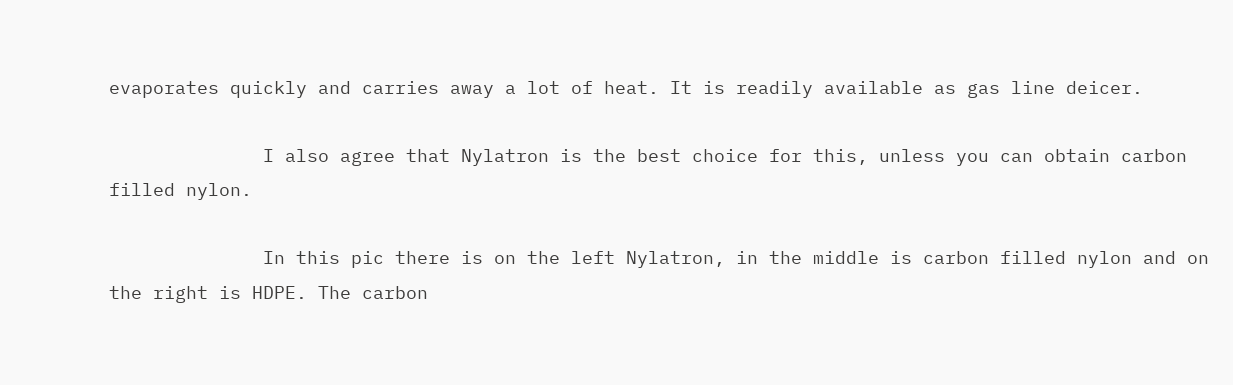evaporates quickly and carries away a lot of heat. It is readily available as gas line deicer.

              I also agree that Nylatron is the best choice for this, unless you can obtain carbon filled nylon.

              In this pic there is on the left Nylatron, in the middle is carbon filled nylon and on the right is HDPE. The carbon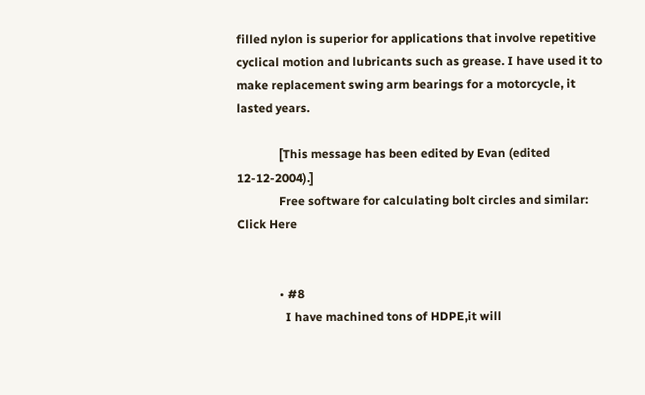filled nylon is superior for applications that involve repetitive cyclical motion and lubricants such as grease. I have used it to make replacement swing arm bearings for a motorcycle, it lasted years.

              [This message has been edited by Evan (edited 12-12-2004).]
              Free software for calculating bolt circles and similar: Click Here


              • #8
                I have machined tons of HDPE,it will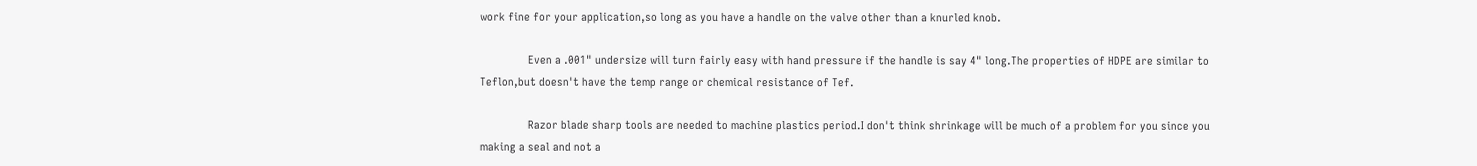work fine for your application,so long as you have a handle on the valve other than a knurled knob.

                Even a .001" undersize will turn fairly easy with hand pressure if the handle is say 4" long.The properties of HDPE are similar to Teflon,but doesn't have the temp range or chemical resistance of Tef.

                Razor blade sharp tools are needed to machine plastics period.I don't think shrinkage will be much of a problem for you since you making a seal and not a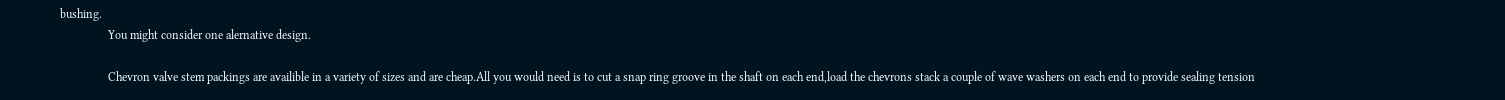bushing.
                You might consider one alernative design.

                Chevron valve stem packings are availible in a variety of sizes and are cheap.All you would need is to cut a snap ring groove in the shaft on each end,load the chevrons stack a couple of wave washers on each end to provide sealing tension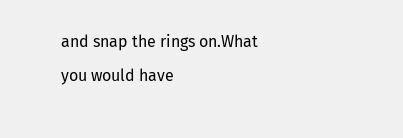and snap the rings on.What you would have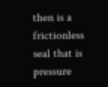then is a frictionless seal that is pressure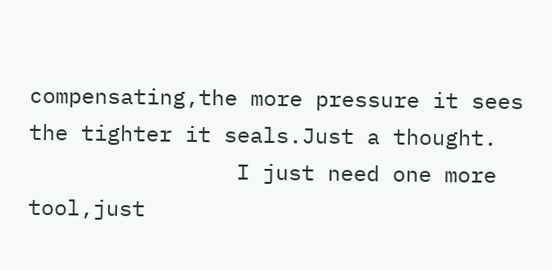compensating,the more pressure it sees the tighter it seals.Just a thought.
                I just need one more tool,just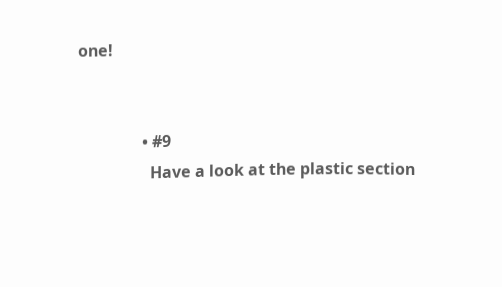one!


                • #9
                  Have a look at the plastic section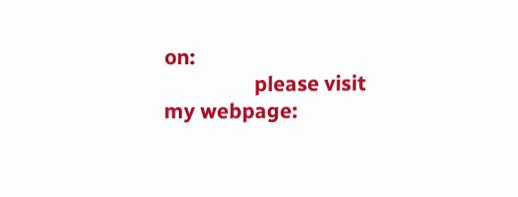on:
                  please visit my webpage: